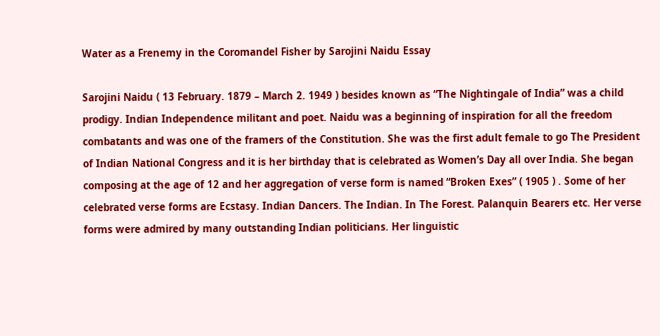Water as a Frenemy in the Coromandel Fisher by Sarojini Naidu Essay

Sarojini Naidu ( 13 February. 1879 – March 2. 1949 ) besides known as “The Nightingale of India” was a child prodigy. Indian Independence militant and poet. Naidu was a beginning of inspiration for all the freedom combatants and was one of the framers of the Constitution. She was the first adult female to go The President of Indian National Congress and it is her birthday that is celebrated as Women’s Day all over India. She began composing at the age of 12 and her aggregation of verse form is named “Broken Exes” ( 1905 ) . Some of her celebrated verse forms are Ecstasy. Indian Dancers. The Indian. In The Forest. Palanquin Bearers etc. Her verse forms were admired by many outstanding Indian politicians. Her linguistic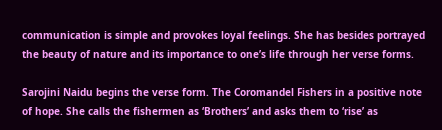communication is simple and provokes loyal feelings. She has besides portrayed the beauty of nature and its importance to one’s life through her verse forms.

Sarojini Naidu begins the verse form. The Coromandel Fishers in a positive note of hope. She calls the fishermen as ‘Brothers’ and asks them to ‘rise’ as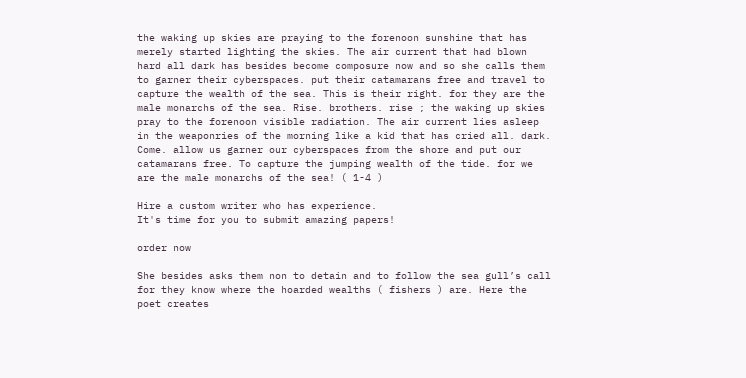the waking up skies are praying to the forenoon sunshine that has merely started lighting the skies. The air current that had blown hard all dark has besides become composure now and so she calls them to garner their cyberspaces. put their catamarans free and travel to capture the wealth of the sea. This is their right. for they are the male monarchs of the sea. Rise. brothers. rise ; the waking up skies pray to the forenoon visible radiation. The air current lies asleep in the weaponries of the morning like a kid that has cried all. dark. Come. allow us garner our cyberspaces from the shore and put our catamarans free. To capture the jumping wealth of the tide. for we are the male monarchs of the sea! ( 1-4 )

Hire a custom writer who has experience.
It's time for you to submit amazing papers!

order now

She besides asks them non to detain and to follow the sea gull’s call for they know where the hoarded wealths ( fishers ) are. Here the poet creates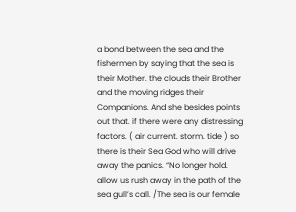a bond between the sea and the fishermen by saying that the sea is their Mother. the clouds their Brother and the moving ridges their Companions. And she besides points out that. if there were any distressing factors. ( air current. storm. tide ) so there is their Sea God who will drive away the panics. “No longer hold. allow us rush away in the path of the sea gull’s call. /The sea is our female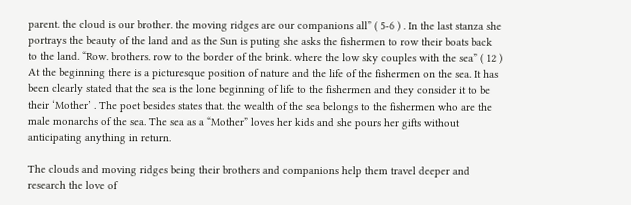parent. the cloud is our brother. the moving ridges are our companions all” ( 5-6 ) . In the last stanza she portrays the beauty of the land and as the Sun is puting she asks the fishermen to row their boats back to the land. “Row. brothers. row to the border of the brink. where the low sky couples with the sea” ( 12 ) At the beginning there is a picturesque position of nature and the life of the fishermen on the sea. It has been clearly stated that the sea is the lone beginning of life to the fishermen and they consider it to be their ‘Mother’ . The poet besides states that. the wealth of the sea belongs to the fishermen who are the male monarchs of the sea. The sea as a “Mother” loves her kids and she pours her gifts without anticipating anything in return.

The clouds and moving ridges being their brothers and companions help them travel deeper and research the love of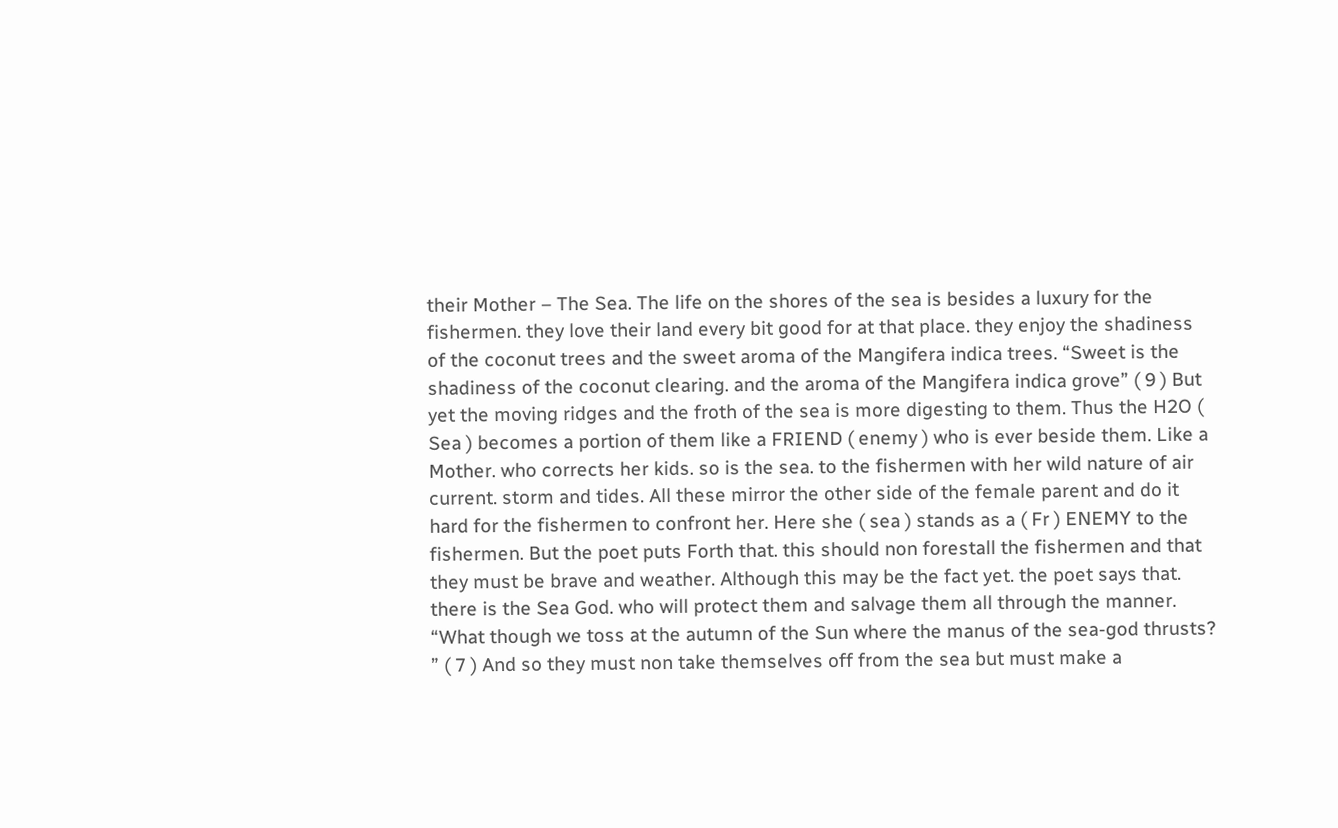their Mother – The Sea. The life on the shores of the sea is besides a luxury for the fishermen. they love their land every bit good for at that place. they enjoy the shadiness of the coconut trees and the sweet aroma of the Mangifera indica trees. “Sweet is the shadiness of the coconut clearing. and the aroma of the Mangifera indica grove” ( 9 ) But yet the moving ridges and the froth of the sea is more digesting to them. Thus the H2O ( Sea ) becomes a portion of them like a FRIEND ( enemy ) who is ever beside them. Like a Mother. who corrects her kids. so is the sea. to the fishermen with her wild nature of air current. storm and tides. All these mirror the other side of the female parent and do it hard for the fishermen to confront her. Here she ( sea ) stands as a ( Fr ) ENEMY to the fishermen. But the poet puts Forth that. this should non forestall the fishermen and that they must be brave and weather. Although this may be the fact yet. the poet says that. there is the Sea God. who will protect them and salvage them all through the manner. “What though we toss at the autumn of the Sun where the manus of the sea-god thrusts? ” ( 7 ) And so they must non take themselves off from the sea but must make a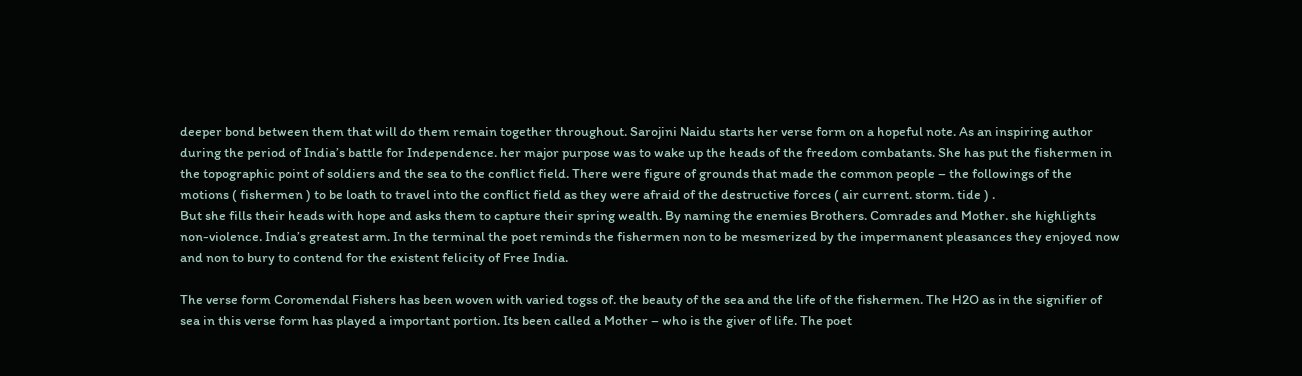deeper bond between them that will do them remain together throughout. Sarojini Naidu starts her verse form on a hopeful note. As an inspiring author during the period of India’s battle for Independence. her major purpose was to wake up the heads of the freedom combatants. She has put the fishermen in the topographic point of soldiers and the sea to the conflict field. There were figure of grounds that made the common people – the followings of the motions ( fishermen ) to be loath to travel into the conflict field as they were afraid of the destructive forces ( air current. storm. tide ) .
But she fills their heads with hope and asks them to capture their spring wealth. By naming the enemies Brothers. Comrades and Mother. she highlights non-violence. India’s greatest arm. In the terminal the poet reminds the fishermen non to be mesmerized by the impermanent pleasances they enjoyed now and non to bury to contend for the existent felicity of Free India.

The verse form Coromendal Fishers has been woven with varied togss of. the beauty of the sea and the life of the fishermen. The H2O as in the signifier of sea in this verse form has played a important portion. Its been called a Mother – who is the giver of life. The poet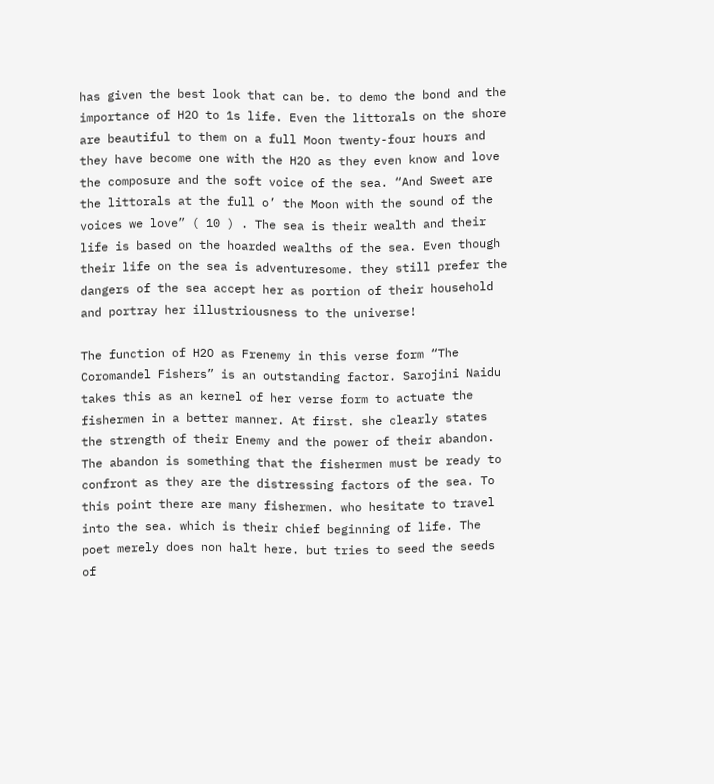has given the best look that can be. to demo the bond and the importance of H2O to 1s life. Even the littorals on the shore are beautiful to them on a full Moon twenty-four hours and they have become one with the H2O as they even know and love the composure and the soft voice of the sea. “And Sweet are the littorals at the full o’ the Moon with the sound of the voices we love” ( 10 ) . The sea is their wealth and their life is based on the hoarded wealths of the sea. Even though their life on the sea is adventuresome. they still prefer the dangers of the sea accept her as portion of their household and portray her illustriousness to the universe!

The function of H2O as Frenemy in this verse form “The Coromandel Fishers” is an outstanding factor. Sarojini Naidu takes this as an kernel of her verse form to actuate the fishermen in a better manner. At first. she clearly states the strength of their Enemy and the power of their abandon. The abandon is something that the fishermen must be ready to confront as they are the distressing factors of the sea. To this point there are many fishermen. who hesitate to travel into the sea. which is their chief beginning of life. The poet merely does non halt here. but tries to seed the seeds of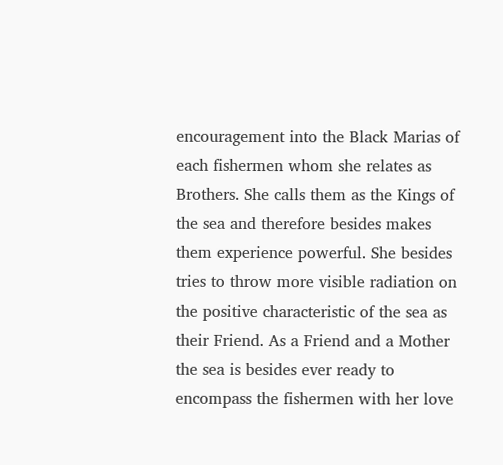encouragement into the Black Marias of each fishermen whom she relates as Brothers. She calls them as the Kings of the sea and therefore besides makes them experience powerful. She besides tries to throw more visible radiation on the positive characteristic of the sea as their Friend. As a Friend and a Mother the sea is besides ever ready to encompass the fishermen with her love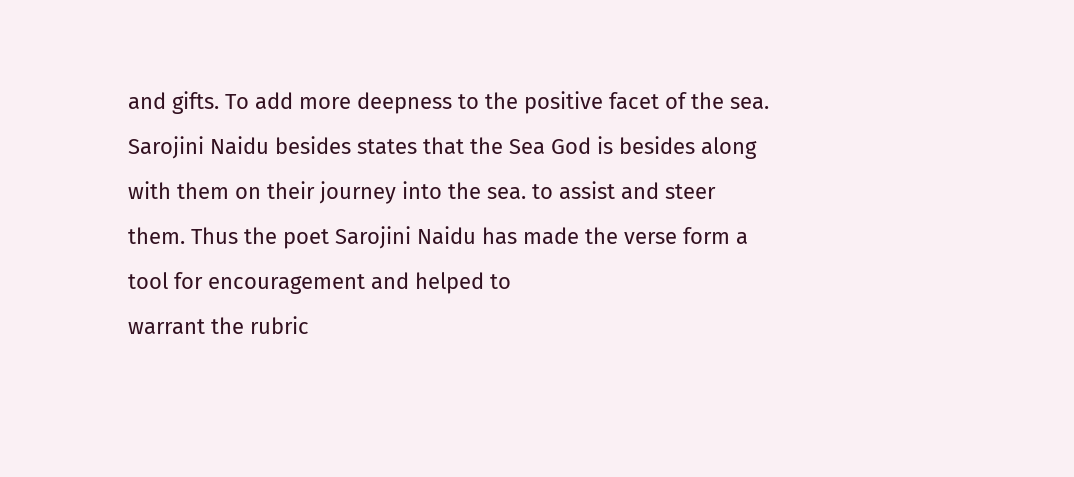and gifts. To add more deepness to the positive facet of the sea. Sarojini Naidu besides states that the Sea God is besides along with them on their journey into the sea. to assist and steer them. Thus the poet Sarojini Naidu has made the verse form a tool for encouragement and helped to
warrant the rubric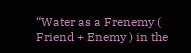“Water as a Frenemy ( Friend + Enemy ) in the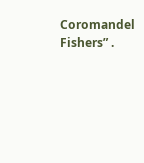Coromandel Fishers” .